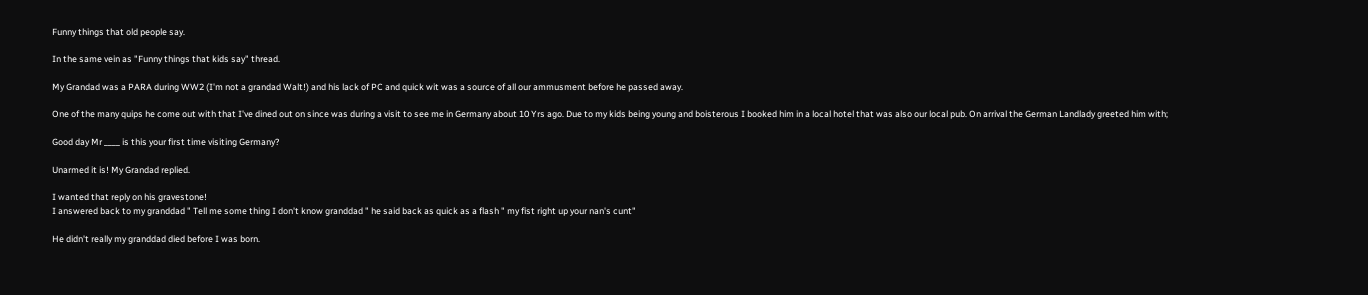Funny things that old people say.

In the same vein as "Funny things that kids say" thread.

My Grandad was a PARA during WW2 (I'm not a grandad Walt!) and his lack of PC and quick wit was a source of all our ammusment before he passed away.

One of the many quips he come out with that I've dined out on since was during a visit to see me in Germany about 10 Yrs ago. Due to my kids being young and boisterous I booked him in a local hotel that was also our local pub. On arrival the German Landlady greeted him with;

Good day Mr ____ is this your first time visiting Germany?

Unarmed it is! My Grandad replied.

I wanted that reply on his gravestone!
I answered back to my granddad " Tell me some thing I don't know granddad " he said back as quick as a flash " my fist right up your nan's cunt"

He didn't really my granddad died before I was born.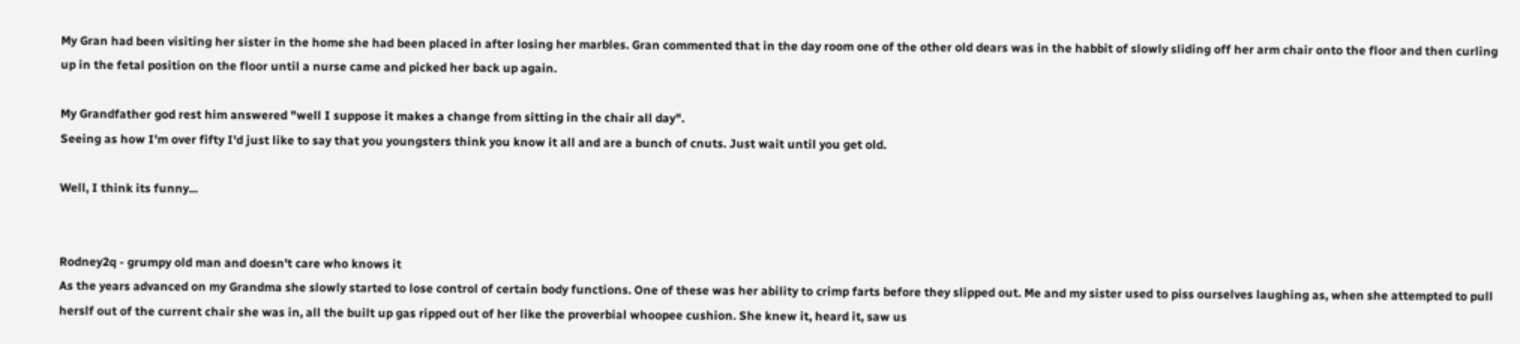My Gran had been visiting her sister in the home she had been placed in after losing her marbles. Gran commented that in the day room one of the other old dears was in the habbit of slowly sliding off her arm chair onto the floor and then curling up in the fetal position on the floor until a nurse came and picked her back up again.

My Grandfather god rest him answered "well I suppose it makes a change from sitting in the chair all day".
Seeing as how I'm over fifty I'd just like to say that you youngsters think you know it all and are a bunch of cnuts. Just wait until you get old.

Well, I think its funny...


Rodney2q - grumpy old man and doesn't care who knows it
As the years advanced on my Grandma she slowly started to lose control of certain body functions. One of these was her ability to crimp farts before they slipped out. Me and my sister used to piss ourselves laughing as, when she attempted to pull herslf out of the current chair she was in, all the built up gas ripped out of her like the proverbial whoopee cushion. She knew it, heard it, saw us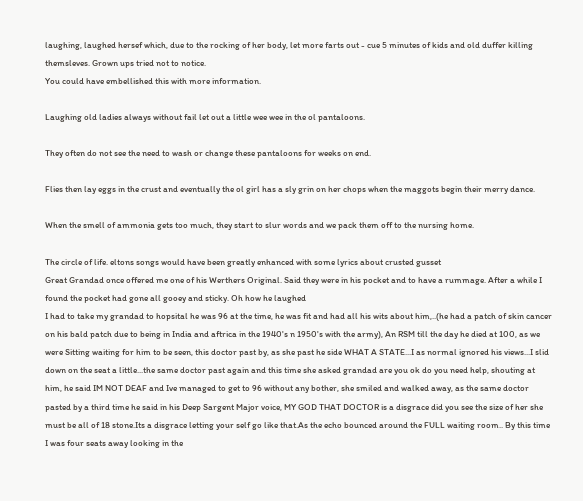laughing, laughed hersef which, due to the rocking of her body, let more farts out - cue 5 minutes of kids and old duffer killing themsleves. Grown ups tried not to notice.
You could have embellished this with more information.

Laughing old ladies always without fail let out a little wee wee in the ol pantaloons.

They often do not see the need to wash or change these pantaloons for weeks on end.

Flies then lay eggs in the crust and eventually the ol girl has a sly grin on her chops when the maggots begin their merry dance.

When the smell of ammonia gets too much, they start to slur words and we pack them off to the nursing home.

The circle of life. eltons songs would have been greatly enhanced with some lyrics about crusted gusset
Great Grandad once offered me one of his Werthers Original. Said they were in his pocket and to have a rummage. After a while I found the pocket had gone all gooey and sticky. Oh how he laughed
I had to take my grandad to hopsital he was 96 at the time, he was fit and had all his wits about him,..(he had a patch of skin cancer on his bald patch due to being in India and aftrica in the 1940's n 1950's with the army), An RSM till the day he died at 100, as we were Sitting waiting for him to be seen, this doctor past by, as she past he side WHAT A STATE...I as normal ignored his views...I slid down on the seat a little...the same doctor past again and this time she asked grandad are you ok do you need help, shouting at him, he said IM NOT DEAF and Ive managed to get to 96 without any bother, she smiled and walked away, as the same doctor pasted by a third time he said in his Deep Sargent Major voice, MY GOD THAT DOCTOR is a disgrace did you see the size of her she must be all of 18 stone.Its a disgrace letting your self go like that.As the echo bounced around the FULL waiting room.. By this time I was four seats away looking in the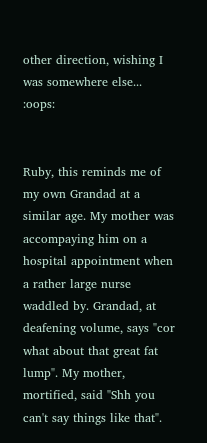other direction, wishing I was somewhere else... :oops:


Ruby, this reminds me of my own Grandad at a similar age. My mother was accompaying him on a hospital appointment when a rather large nurse waddled by. Grandad, at deafening volume, says "cor what about that great fat lump". My mother, mortified, said "Shh you can't say things like that".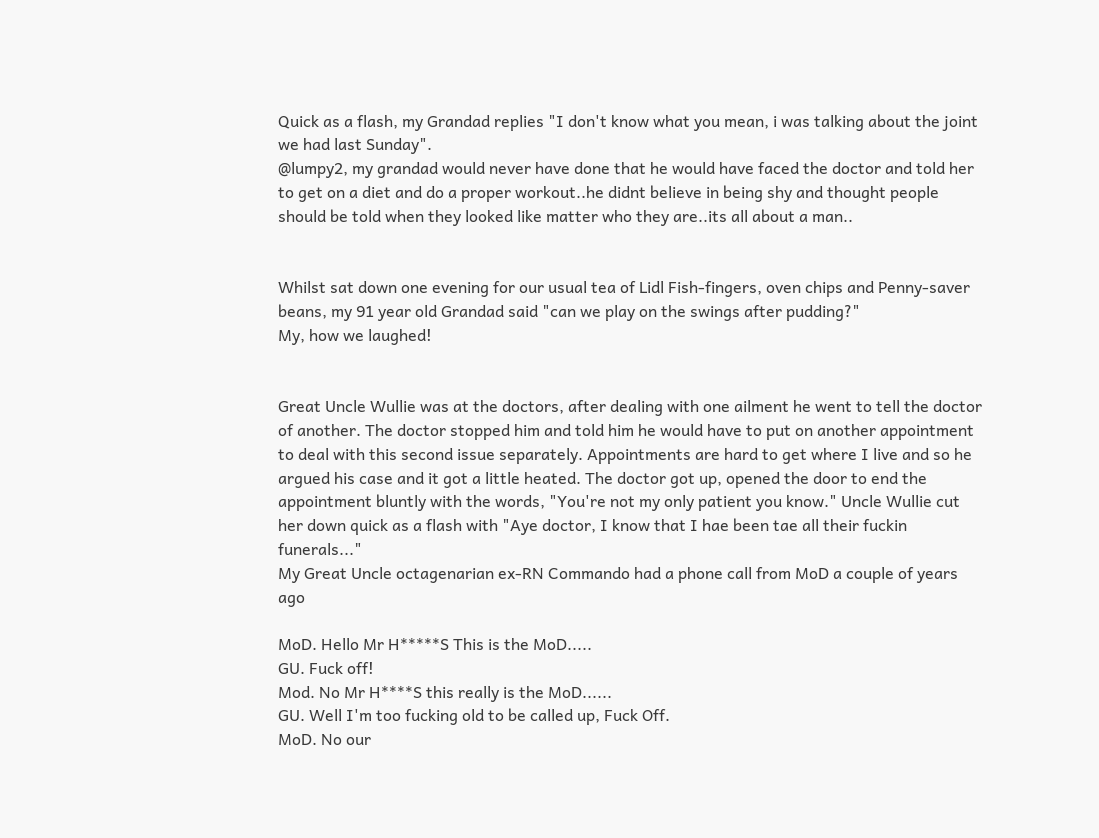Quick as a flash, my Grandad replies "I don't know what you mean, i was talking about the joint we had last Sunday".
@lumpy2, my grandad would never have done that he would have faced the doctor and told her to get on a diet and do a proper workout..he didnt believe in being shy and thought people should be told when they looked like matter who they are..its all about a man..


Whilst sat down one evening for our usual tea of Lidl Fish-fingers, oven chips and Penny-saver beans, my 91 year old Grandad said "can we play on the swings after pudding?"
My, how we laughed!


Great Uncle Wullie was at the doctors, after dealing with one ailment he went to tell the doctor of another. The doctor stopped him and told him he would have to put on another appointment to deal with this second issue separately. Appointments are hard to get where I live and so he argued his case and it got a little heated. The doctor got up, opened the door to end the appointment bluntly with the words, "You're not my only patient you know." Uncle Wullie cut her down quick as a flash with "Aye doctor, I know that I hae been tae all their fuckin funerals..."
My Great Uncle octagenarian ex-RN Commando had a phone call from MoD a couple of years ago

MoD. Hello Mr H*****S This is the MoD.....
GU. Fuck off!
Mod. No Mr H****S this really is the MoD......
GU. Well I'm too fucking old to be called up, Fuck Off.
MoD. No our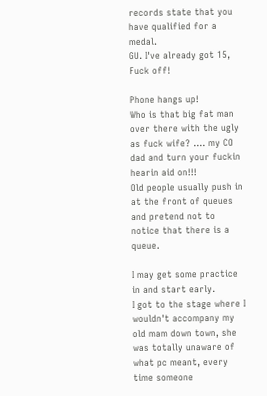records state that you have qualified for a medal.
GU. I've already got 15, Fuck off!

Phone hangs up!
Who is that big fat man over there with the ugly as fuck wife? .... my CO dad and turn your fuckin hearin aid on!!!
Old people usually push in at the front of queues and pretend not to notice that there is a queue.

I may get some practice in and start early.
I got to the stage where I wouldn't accompany my old mam down town, she was totally unaware of what pc meant, every time someone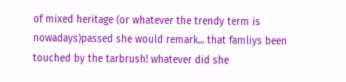of mixed heritage (or whatever the trendy term is nowadays)passed she would remark... that famliys been touched by the tarbrush! whatever did she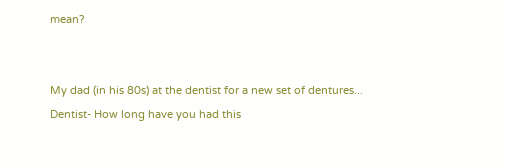mean?


My dad (in his 80s) at the dentist for a new set of dentures...
Dentist- How long have you had this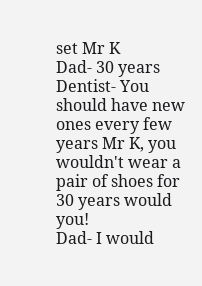set Mr K
Dad- 30 years
Dentist- You should have new ones every few years Mr K, you wouldn't wear a pair of shoes for 30 years would you!
Dad- I would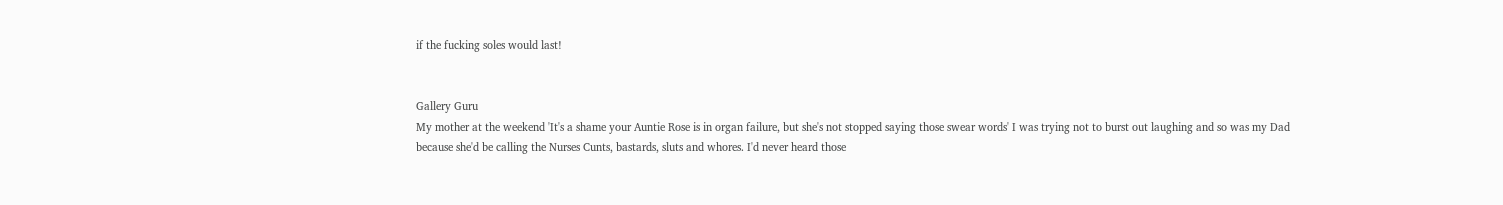if the fucking soles would last!


Gallery Guru
My mother at the weekend 'It's a shame your Auntie Rose is in organ failure, but she's not stopped saying those swear words' I was trying not to burst out laughing and so was my Dad because she'd be calling the Nurses Cunts, bastards, sluts and whores. I'd never heard those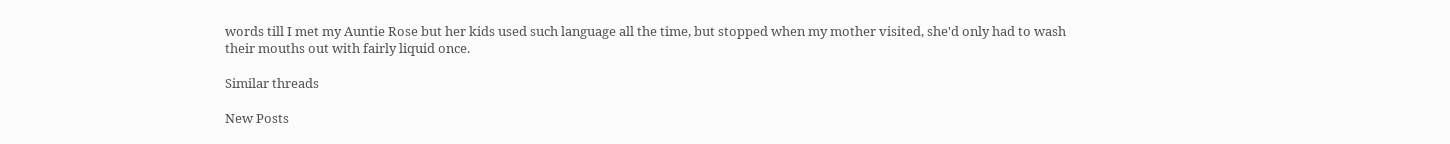words till I met my Auntie Rose but her kids used such language all the time, but stopped when my mother visited, she'd only had to wash their mouths out with fairly liquid once.

Similar threads

New Posts